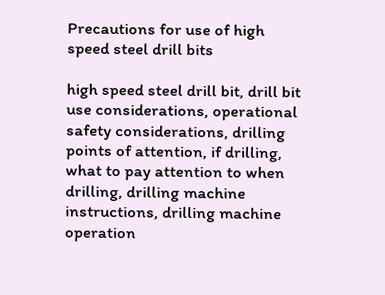Precautions for use of high speed steel drill bits

high speed steel drill bit, drill bit use considerations, operational safety considerations, drilling points of attention, if drilling, what to pay attention to when drilling, drilling machine instructions, drilling machine operation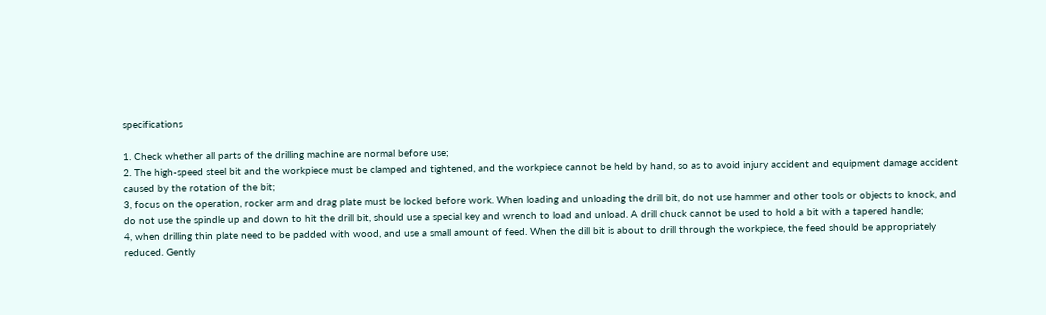specifications

1. Check whether all parts of the drilling machine are normal before use;
2. The high-speed steel bit and the workpiece must be clamped and tightened, and the workpiece cannot be held by hand, so as to avoid injury accident and equipment damage accident caused by the rotation of the bit;
3, focus on the operation, rocker arm and drag plate must be locked before work. When loading and unloading the drill bit, do not use hammer and other tools or objects to knock, and do not use the spindle up and down to hit the drill bit, should use a special key and wrench to load and unload. A drill chuck cannot be used to hold a bit with a tapered handle;
4, when drilling thin plate need to be padded with wood, and use a small amount of feed. When the dill bit is about to drill through the workpiece, the feed should be appropriately reduced. Gently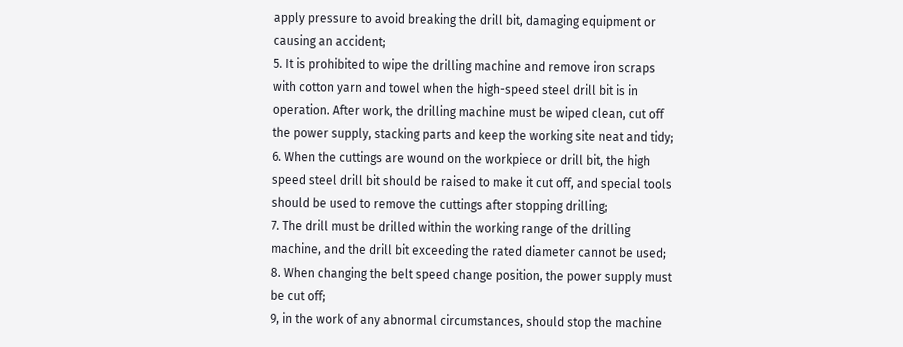apply pressure to avoid breaking the drill bit, damaging equipment or causing an accident;
5. It is prohibited to wipe the drilling machine and remove iron scraps with cotton yarn and towel when the high-speed steel drill bit is in operation. After work, the drilling machine must be wiped clean, cut off the power supply, stacking parts and keep the working site neat and tidy;
6. When the cuttings are wound on the workpiece or drill bit, the high speed steel drill bit should be raised to make it cut off, and special tools should be used to remove the cuttings after stopping drilling;
7. The drill must be drilled within the working range of the drilling machine, and the drill bit exceeding the rated diameter cannot be used;
8. When changing the belt speed change position, the power supply must be cut off;
9, in the work of any abnormal circumstances, should stop the machine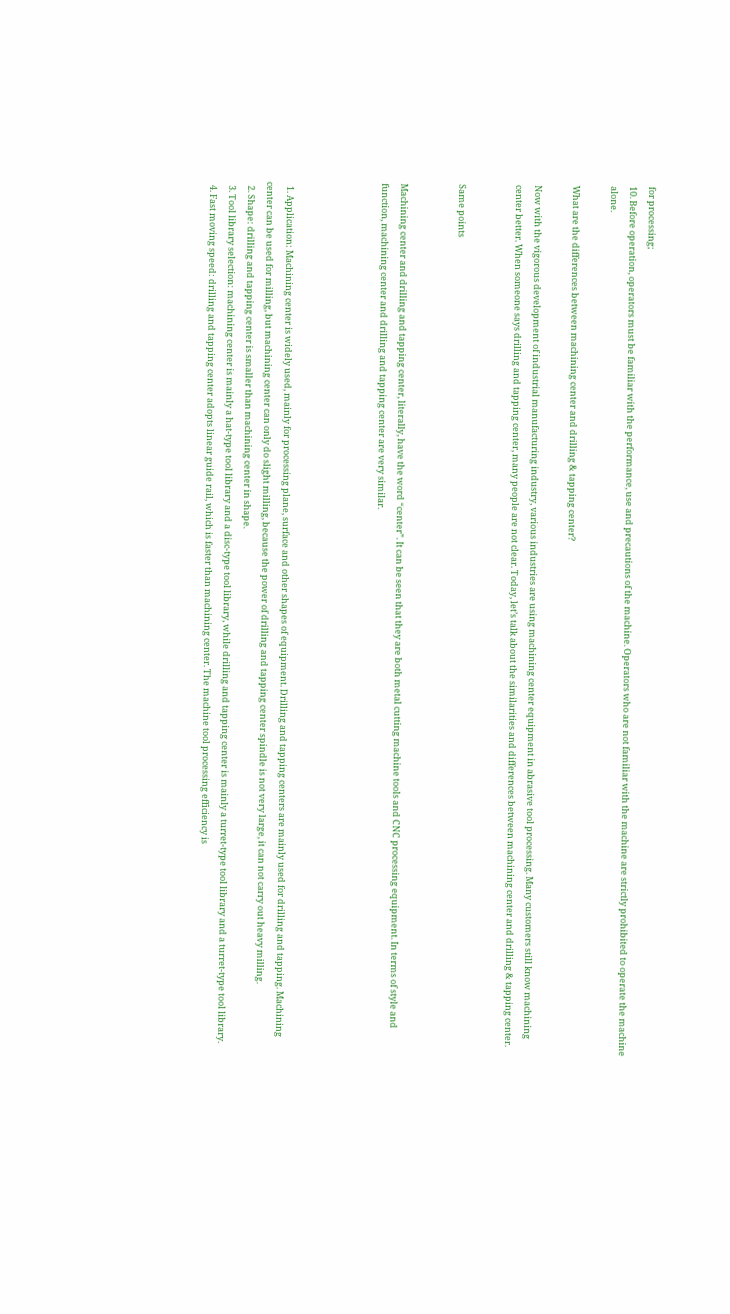for processing;
10. Before operation, operators must be familiar with the performance, use and precautions of the machine. Operators who are not familiar with the machine are strictly prohibited to operate the machine alone.

What are the differences between machining center and drilling & tapping center?

Now with the vigorous development of industrial manufacturing industry, various industries are using machining center equipment in abrasive tool processing. Many customers still know machining center better. When someone says drilling and tapping center, many people are not clear. Today, let’s talk about the similarities and differences between machining center and drilling & tapping center.


Same points


Machining center and drilling and tapping center, literally, have the word “center”. It can be seen that they are both metal cutting machine tools and CNC processing equipment. In terms of style and function, machining center and drilling and tapping center are very similar.




  1. Application: Machining center is widely used, mainly for processing plane, surface and other shapes of equipment. Drilling and tapping centers are mainly used for drilling and tapping. Machining center can be used for milling, but machining center can only do slight milling, because the power of drilling and tapping center spindle is not very large, it can not carry out heavy milling.
  2. Shape: drilling and tapping center is smaller than machining center in shape.
  3. Tool library selection: machining center is mainly a hat-type tool library and a disc-type tool library, while drilling and tapping center is mainly a turret-type tool library and a turret-type tool library.
  4. Fast moving speed: drilling and tapping center adopts linear guide rail, which is faster than machining center. The machine tool processing efficiency is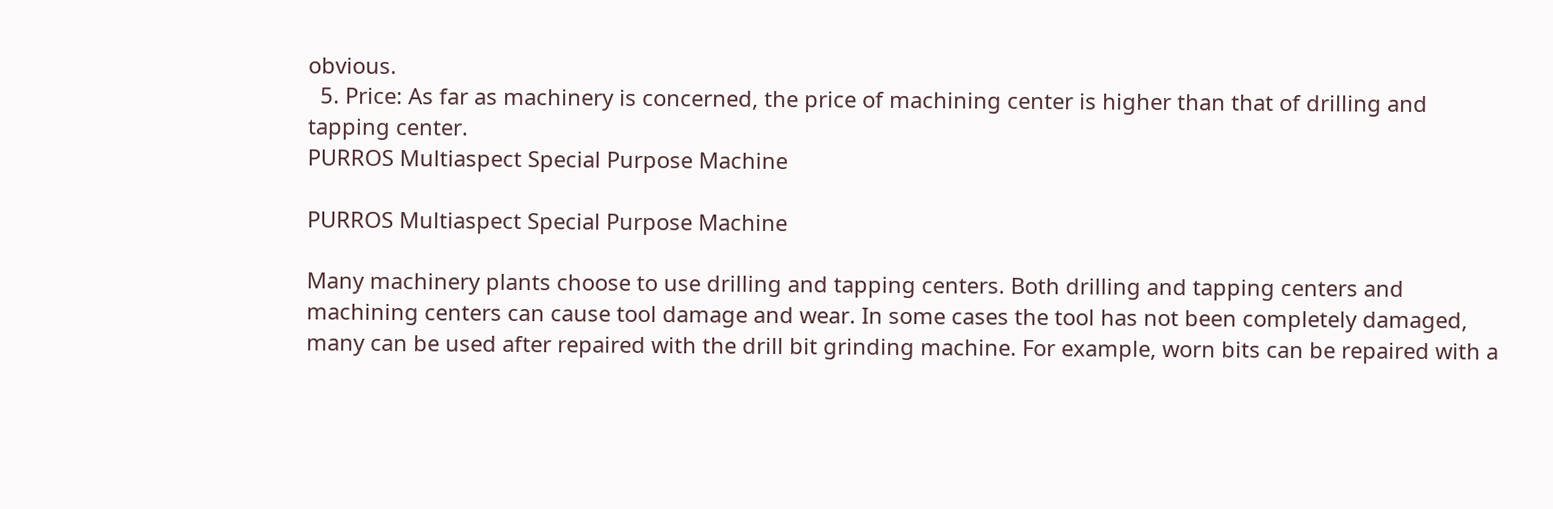obvious.
  5. Price: As far as machinery is concerned, the price of machining center is higher than that of drilling and tapping center.
PURROS Multiaspect Special Purpose Machine

PURROS Multiaspect Special Purpose Machine

Many machinery plants choose to use drilling and tapping centers. Both drilling and tapping centers and machining centers can cause tool damage and wear. In some cases the tool has not been completely damaged, many can be used after repaired with the drill bit grinding machine. For example, worn bits can be repaired with a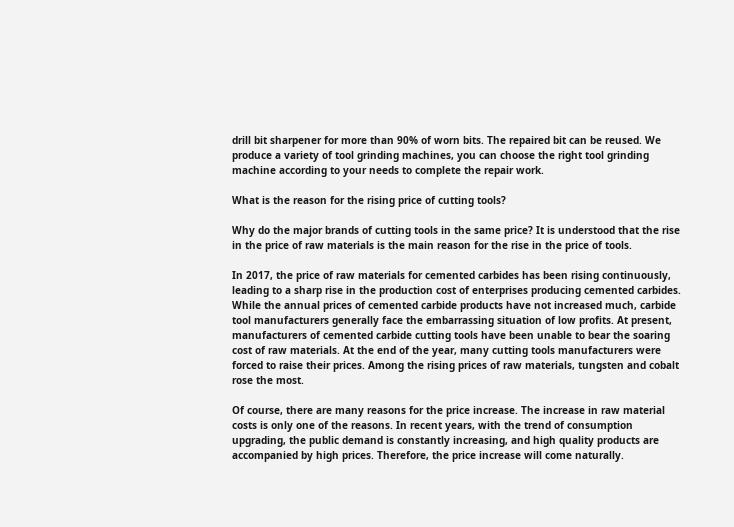drill bit sharpener for more than 90% of worn bits. The repaired bit can be reused. We produce a variety of tool grinding machines, you can choose the right tool grinding machine according to your needs to complete the repair work.

What is the reason for the rising price of cutting tools?

Why do the major brands of cutting tools in the same price? It is understood that the rise in the price of raw materials is the main reason for the rise in the price of tools.

In 2017, the price of raw materials for cemented carbides has been rising continuously, leading to a sharp rise in the production cost of enterprises producing cemented carbides. While the annual prices of cemented carbide products have not increased much, carbide tool manufacturers generally face the embarrassing situation of low profits. At present, manufacturers of cemented carbide cutting tools have been unable to bear the soaring cost of raw materials. At the end of the year, many cutting tools manufacturers were forced to raise their prices. Among the rising prices of raw materials, tungsten and cobalt rose the most.

Of course, there are many reasons for the price increase. The increase in raw material costs is only one of the reasons. In recent years, with the trend of consumption upgrading, the public demand is constantly increasing, and high quality products are accompanied by high prices. Therefore, the price increase will come naturally.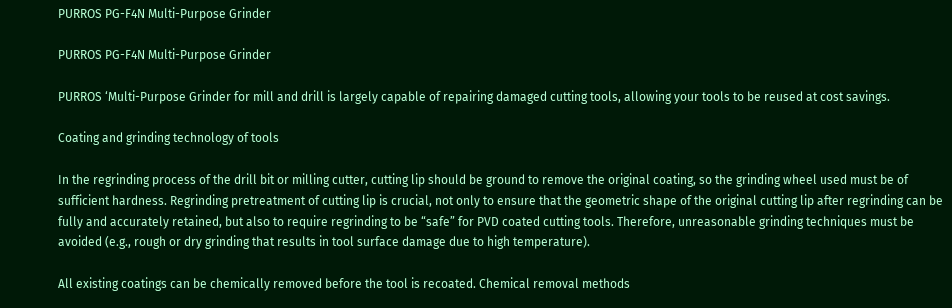PURROS PG-F4N Multi-Purpose Grinder

PURROS PG-F4N Multi-Purpose Grinder

PURROS ‘Multi-Purpose Grinder for mill and drill is largely capable of repairing damaged cutting tools, allowing your tools to be reused at cost savings.

Coating and grinding technology of tools

In the regrinding process of the drill bit or milling cutter, cutting lip should be ground to remove the original coating, so the grinding wheel used must be of sufficient hardness. Regrinding pretreatment of cutting lip is crucial, not only to ensure that the geometric shape of the original cutting lip after regrinding can be fully and accurately retained, but also to require regrinding to be “safe” for PVD coated cutting tools. Therefore, unreasonable grinding techniques must be avoided (e.g., rough or dry grinding that results in tool surface damage due to high temperature).

All existing coatings can be chemically removed before the tool is recoated. Chemical removal methods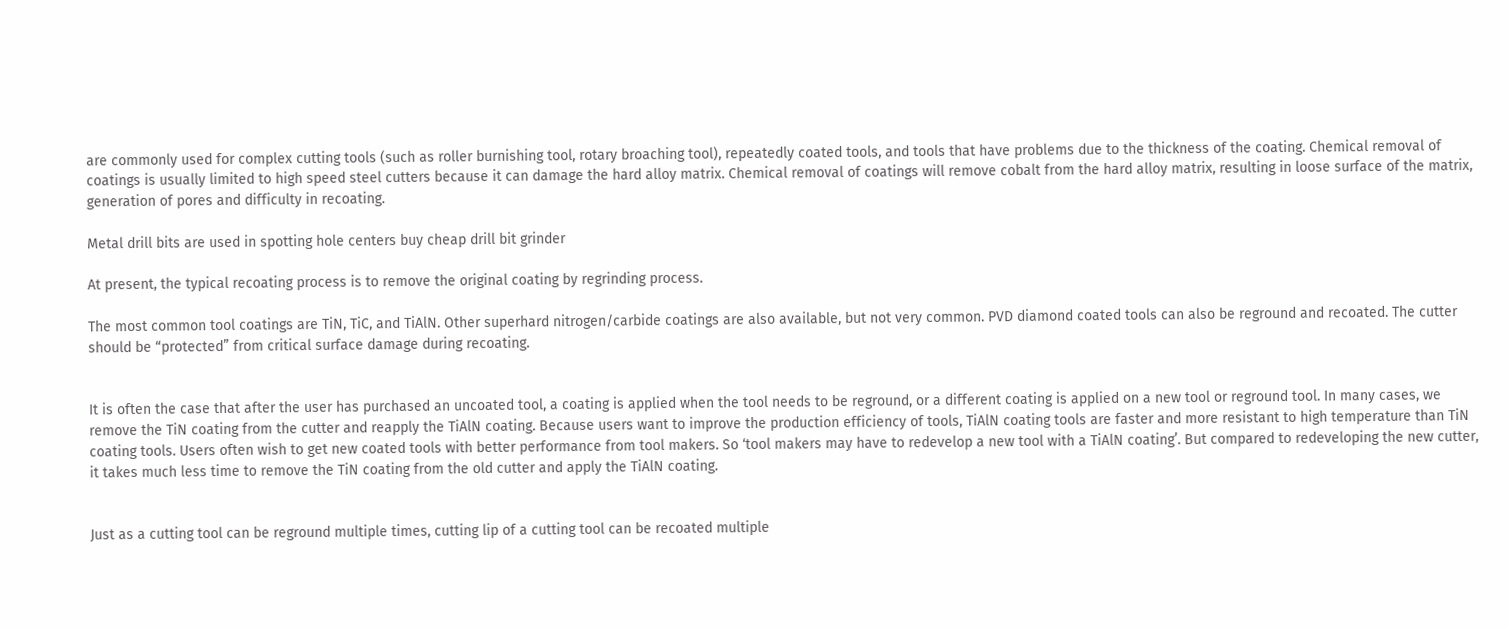are commonly used for complex cutting tools (such as roller burnishing tool, rotary broaching tool), repeatedly coated tools, and tools that have problems due to the thickness of the coating. Chemical removal of coatings is usually limited to high speed steel cutters because it can damage the hard alloy matrix. Chemical removal of coatings will remove cobalt from the hard alloy matrix, resulting in loose surface of the matrix, generation of pores and difficulty in recoating.

Metal drill bits are used in spotting hole centers buy cheap drill bit grinder

At present, the typical recoating process is to remove the original coating by regrinding process.

The most common tool coatings are TiN, TiC, and TiAlN. Other superhard nitrogen/carbide coatings are also available, but not very common. PVD diamond coated tools can also be reground and recoated. The cutter should be “protected” from critical surface damage during recoating.


It is often the case that after the user has purchased an uncoated tool, a coating is applied when the tool needs to be reground, or a different coating is applied on a new tool or reground tool. In many cases, we remove the TiN coating from the cutter and reapply the TiAlN coating. Because users want to improve the production efficiency of tools, TiAlN coating tools are faster and more resistant to high temperature than TiN coating tools. Users often wish to get new coated tools with better performance from tool makers. So ‘tool makers may have to redevelop a new tool with a TiAlN coating’. But compared to redeveloping the new cutter, it takes much less time to remove the TiN coating from the old cutter and apply the TiAlN coating.


Just as a cutting tool can be reground multiple times, cutting lip of a cutting tool can be recoated multiple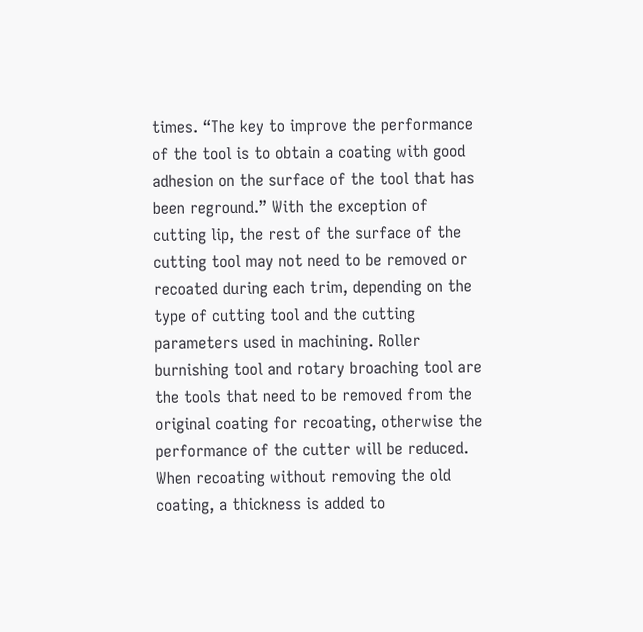times. “The key to improve the performance of the tool is to obtain a coating with good adhesion on the surface of the tool that has been reground.” With the exception of cutting lip, the rest of the surface of the cutting tool may not need to be removed or recoated during each trim, depending on the type of cutting tool and the cutting parameters used in machining. Roller burnishing tool and rotary broaching tool are the tools that need to be removed from the original coating for recoating, otherwise the performance of the cutter will be reduced. When recoating without removing the old coating, a thickness is added to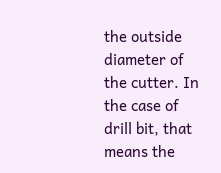the outside diameter of the cutter. In the case of drill bit, that means the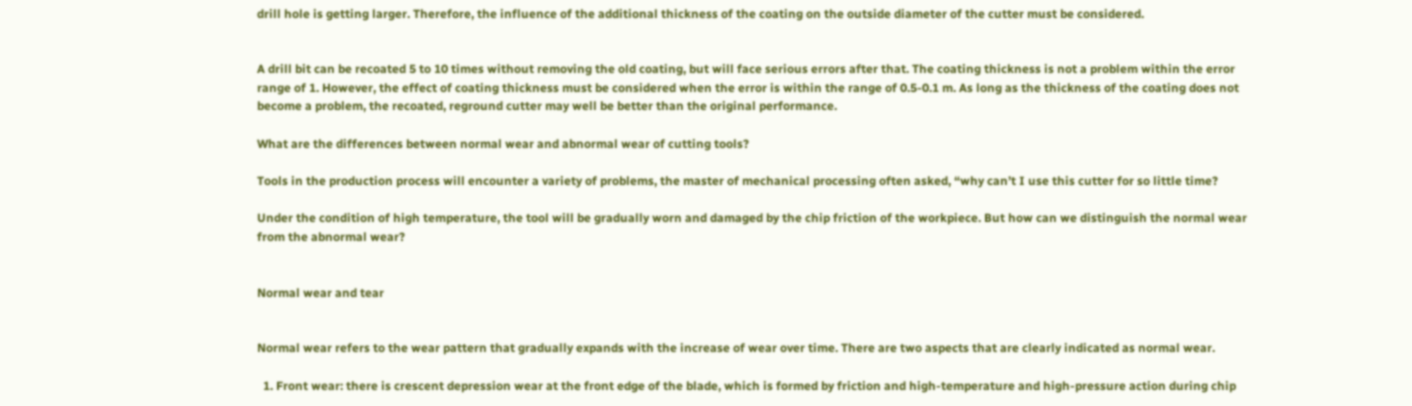drill hole is getting larger. Therefore, the influence of the additional thickness of the coating on the outside diameter of the cutter must be considered.


A drill bit can be recoated 5 to 10 times without removing the old coating, but will face serious errors after that. The coating thickness is not a problem within the error range of 1. However, the effect of coating thickness must be considered when the error is within the range of 0.5-0.1 m. As long as the thickness of the coating does not become a problem, the recoated, reground cutter may well be better than the original performance.

What are the differences between normal wear and abnormal wear of cutting tools?

Tools in the production process will encounter a variety of problems, the master of mechanical processing often asked, “why can’t I use this cutter for so little time?

Under the condition of high temperature, the tool will be gradually worn and damaged by the chip friction of the workpiece. But how can we distinguish the normal wear from the abnormal wear?


Normal wear and tear


Normal wear refers to the wear pattern that gradually expands with the increase of wear over time. There are two aspects that are clearly indicated as normal wear.

  1. Front wear: there is crescent depression wear at the front edge of the blade, which is formed by friction and high-temperature and high-pressure action during chip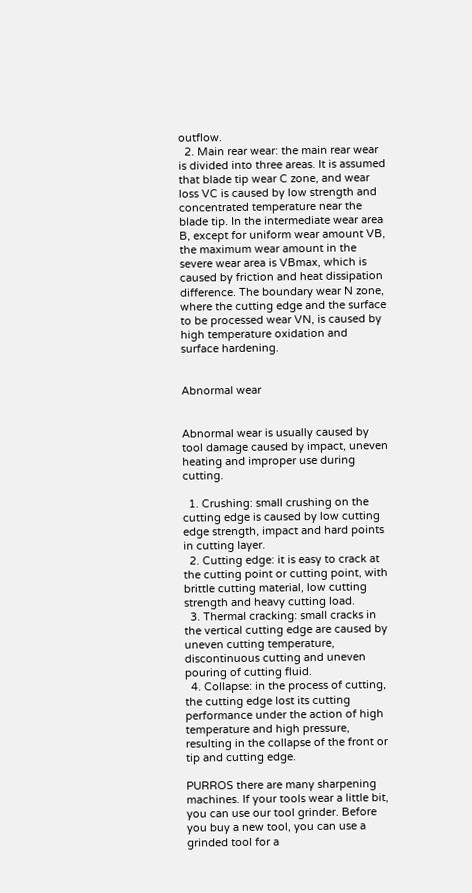outflow.
  2. Main rear wear: the main rear wear is divided into three areas. It is assumed that blade tip wear C zone, and wear loss VC is caused by low strength and concentrated temperature near the blade tip. In the intermediate wear area B, except for uniform wear amount VB, the maximum wear amount in the severe wear area is VBmax, which is caused by friction and heat dissipation difference. The boundary wear N zone, where the cutting edge and the surface to be processed wear VN, is caused by high temperature oxidation and surface hardening.


Abnormal wear


Abnormal wear is usually caused by tool damage caused by impact, uneven heating and improper use during cutting.

  1. Crushing: small crushing on the cutting edge is caused by low cutting edge strength, impact and hard points in cutting layer.
  2. Cutting edge: it is easy to crack at the cutting point or cutting point, with brittle cutting material, low cutting strength and heavy cutting load.
  3. Thermal cracking: small cracks in the vertical cutting edge are caused by uneven cutting temperature, discontinuous cutting and uneven pouring of cutting fluid.
  4. Collapse: in the process of cutting, the cutting edge lost its cutting performance under the action of high temperature and high pressure, resulting in the collapse of the front or tip and cutting edge.

PURROS there are many sharpening machines. If your tools wear a little bit, you can use our tool grinder. Before you buy a new tool, you can use a grinded tool for a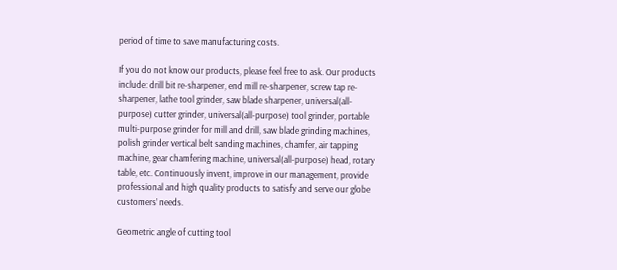period of time to save manufacturing costs.

If you do not know our products, please feel free to ask. Our products include: drill bit re-sharpener, end mill re-sharpener, screw tap re-sharpener, lathe tool grinder, saw blade sharpener, universal(all-purpose) cutter grinder, universal(all-purpose) tool grinder, portable multi-purpose grinder for mill and drill, saw blade grinding machines, polish grinder vertical belt sanding machines, chamfer, air tapping machine, gear chamfering machine, universal(all-purpose) head, rotary table, etc. Continuously invent, improve in our management, provide professional and high quality products to satisfy and serve our globe customers’ needs.

Geometric angle of cutting tool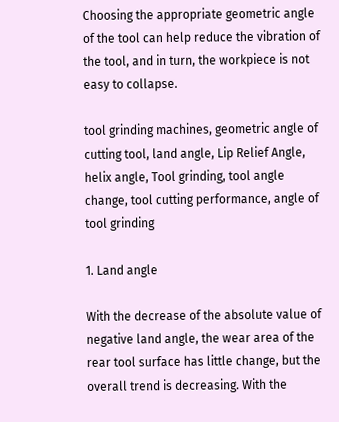Choosing the appropriate geometric angle of the tool can help reduce the vibration of the tool, and in turn, the workpiece is not easy to collapse.

tool grinding machines, geometric angle of cutting tool, land angle, Lip Relief Angle, helix angle, Tool grinding, tool angle change, tool cutting performance, angle of tool grinding

1. Land angle

With the decrease of the absolute value of negative land angle, the wear area of the rear tool surface has little change, but the overall trend is decreasing. With the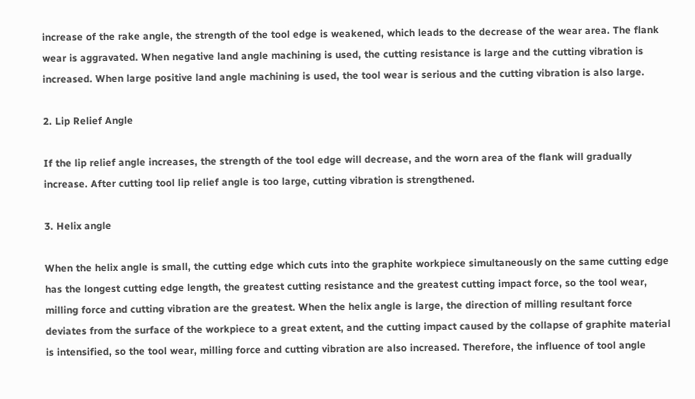increase of the rake angle, the strength of the tool edge is weakened, which leads to the decrease of the wear area. The flank wear is aggravated. When negative land angle machining is used, the cutting resistance is large and the cutting vibration is increased. When large positive land angle machining is used, the tool wear is serious and the cutting vibration is also large.

2. Lip Relief Angle

If the lip relief angle increases, the strength of the tool edge will decrease, and the worn area of the flank will gradually increase. After cutting tool lip relief angle is too large, cutting vibration is strengthened.

3. Helix angle

When the helix angle is small, the cutting edge which cuts into the graphite workpiece simultaneously on the same cutting edge has the longest cutting edge length, the greatest cutting resistance and the greatest cutting impact force, so the tool wear, milling force and cutting vibration are the greatest. When the helix angle is large, the direction of milling resultant force deviates from the surface of the workpiece to a great extent, and the cutting impact caused by the collapse of graphite material is intensified, so the tool wear, milling force and cutting vibration are also increased. Therefore, the influence of tool angle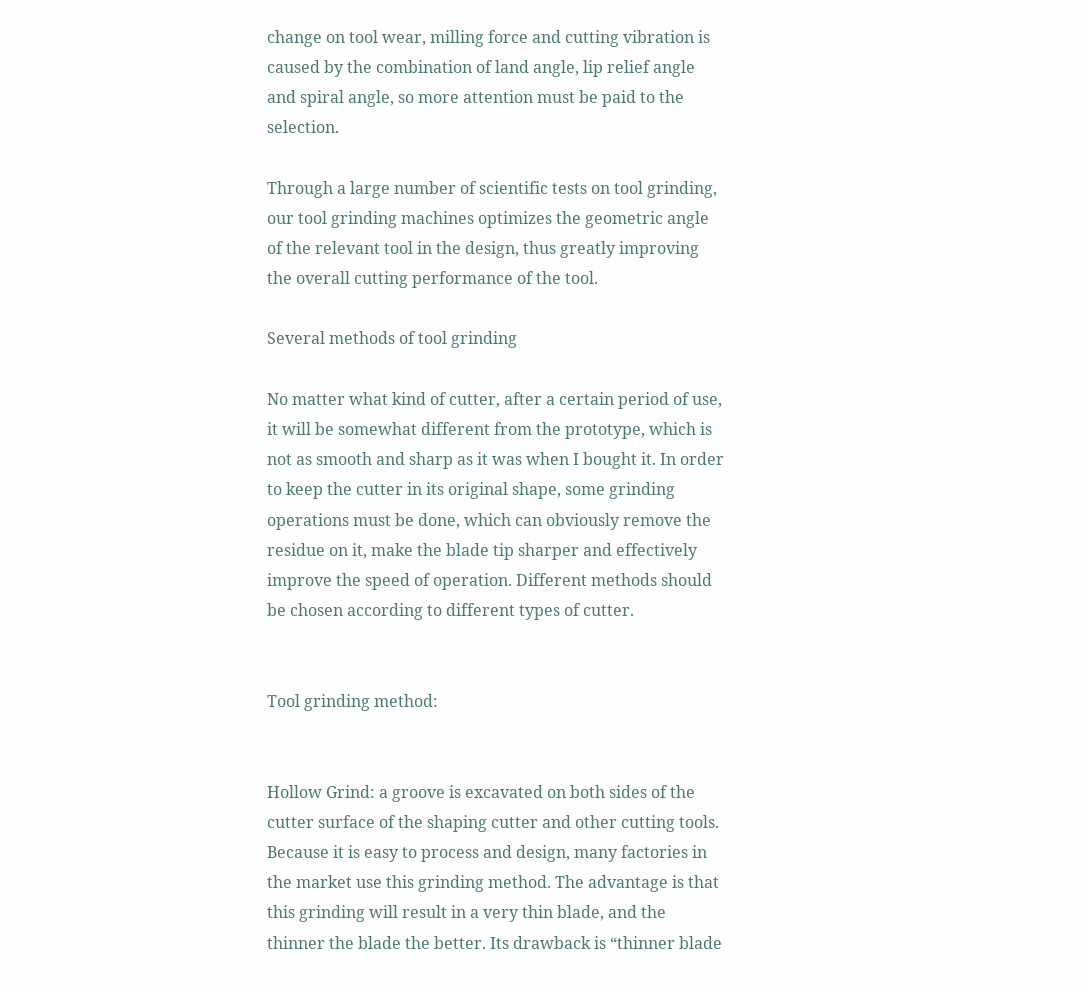change on tool wear, milling force and cutting vibration is caused by the combination of land angle, lip relief angle and spiral angle, so more attention must be paid to the selection.

Through a large number of scientific tests on tool grinding, our tool grinding machines optimizes the geometric angle of the relevant tool in the design, thus greatly improving the overall cutting performance of the tool.

Several methods of tool grinding

No matter what kind of cutter, after a certain period of use, it will be somewhat different from the prototype, which is not as smooth and sharp as it was when I bought it. In order to keep the cutter in its original shape, some grinding operations must be done, which can obviously remove the residue on it, make the blade tip sharper and effectively improve the speed of operation. Different methods should be chosen according to different types of cutter.


Tool grinding method:


Hollow Grind: a groove is excavated on both sides of the cutter surface of the shaping cutter and other cutting tools. Because it is easy to process and design, many factories in the market use this grinding method. The advantage is that this grinding will result in a very thin blade, and the thinner the blade the better. Its drawback is “thinner blade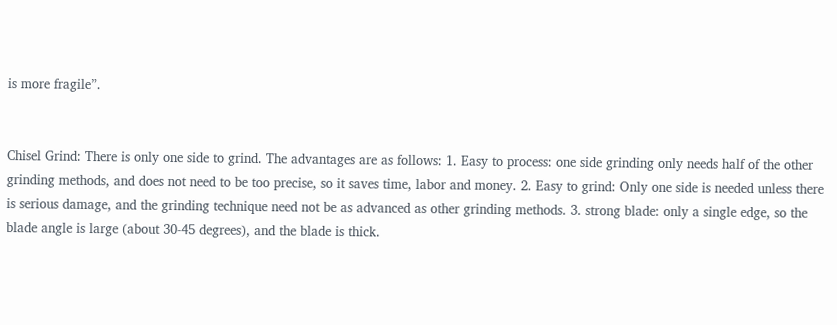is more fragile”.


Chisel Grind: There is only one side to grind. The advantages are as follows: 1. Easy to process: one side grinding only needs half of the other grinding methods, and does not need to be too precise, so it saves time, labor and money. 2. Easy to grind: Only one side is needed unless there is serious damage, and the grinding technique need not be as advanced as other grinding methods. 3. strong blade: only a single edge, so the blade angle is large (about 30-45 degrees), and the blade is thick.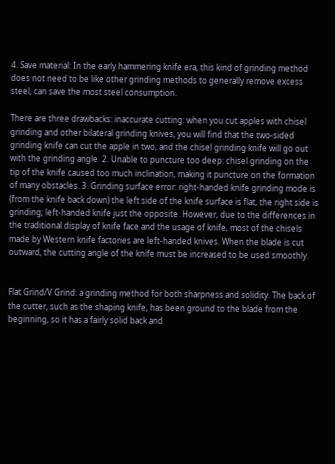4. Save material: In the early hammering knife era, this kind of grinding method does not need to be like other grinding methods to generally remove excess steel, can save the most steel consumption.

There are three drawbacks: inaccurate cutting: when you cut apples with chisel grinding and other bilateral grinding knives, you will find that the two-sided grinding knife can cut the apple in two, and the chisel grinding knife will go out with the grinding angle. 2. Unable to puncture too deep: chisel grinding on the tip of the knife caused too much inclination, making it puncture on the formation of many obstacles. 3. Grinding surface error: right-handed knife grinding mode is (from the knife back down) the left side of the knife surface is flat, the right side is grinding; left-handed knife just the opposite. However, due to the differences in the traditional display of knife face and the usage of knife, most of the chisels made by Western knife factories are left-handed knives. When the blade is cut outward, the cutting angle of the knife must be increased to be used smoothly.


Flat Grind/V Grind: a grinding method for both sharpness and solidity. The back of the cutter, such as the shaping knife, has been ground to the blade from the beginning, so it has a fairly solid back and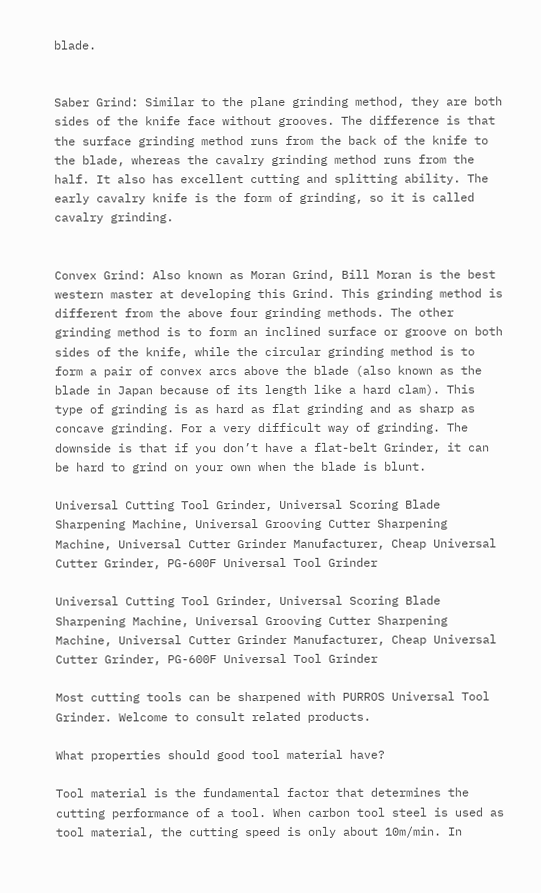blade.


Saber Grind: Similar to the plane grinding method, they are both sides of the knife face without grooves. The difference is that the surface grinding method runs from the back of the knife to the blade, whereas the cavalry grinding method runs from the half. It also has excellent cutting and splitting ability. The early cavalry knife is the form of grinding, so it is called cavalry grinding.


Convex Grind: Also known as Moran Grind, Bill Moran is the best western master at developing this Grind. This grinding method is different from the above four grinding methods. The other grinding method is to form an inclined surface or groove on both sides of the knife, while the circular grinding method is to form a pair of convex arcs above the blade (also known as the blade in Japan because of its length like a hard clam). This type of grinding is as hard as flat grinding and as sharp as concave grinding. For a very difficult way of grinding. The downside is that if you don’t have a flat-belt Grinder, it can be hard to grind on your own when the blade is blunt.

Universal Cutting Tool Grinder, Universal Scoring Blade Sharpening Machine, Universal Grooving Cutter Sharpening Machine, Universal Cutter Grinder Manufacturer, Cheap Universal Cutter Grinder, PG-600F Universal Tool Grinder

Universal Cutting Tool Grinder, Universal Scoring Blade Sharpening Machine, Universal Grooving Cutter Sharpening Machine, Universal Cutter Grinder Manufacturer, Cheap Universal Cutter Grinder, PG-600F Universal Tool Grinder

Most cutting tools can be sharpened with PURROS Universal Tool Grinder. Welcome to consult related products.

What properties should good tool material have?

Tool material is the fundamental factor that determines the cutting performance of a tool. When carbon tool steel is used as tool material, the cutting speed is only about 10m/min. In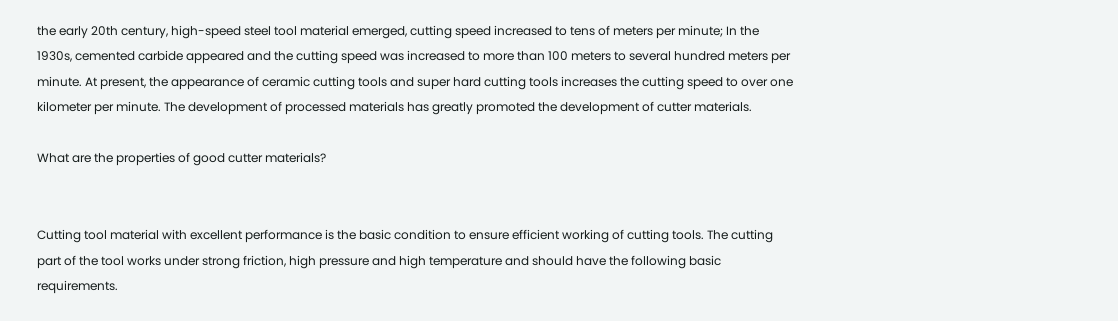the early 20th century, high-speed steel tool material emerged, cutting speed increased to tens of meters per minute; In the 1930s, cemented carbide appeared and the cutting speed was increased to more than 100 meters to several hundred meters per minute. At present, the appearance of ceramic cutting tools and super hard cutting tools increases the cutting speed to over one kilometer per minute. The development of processed materials has greatly promoted the development of cutter materials.

What are the properties of good cutter materials?


Cutting tool material with excellent performance is the basic condition to ensure efficient working of cutting tools. The cutting part of the tool works under strong friction, high pressure and high temperature and should have the following basic requirements.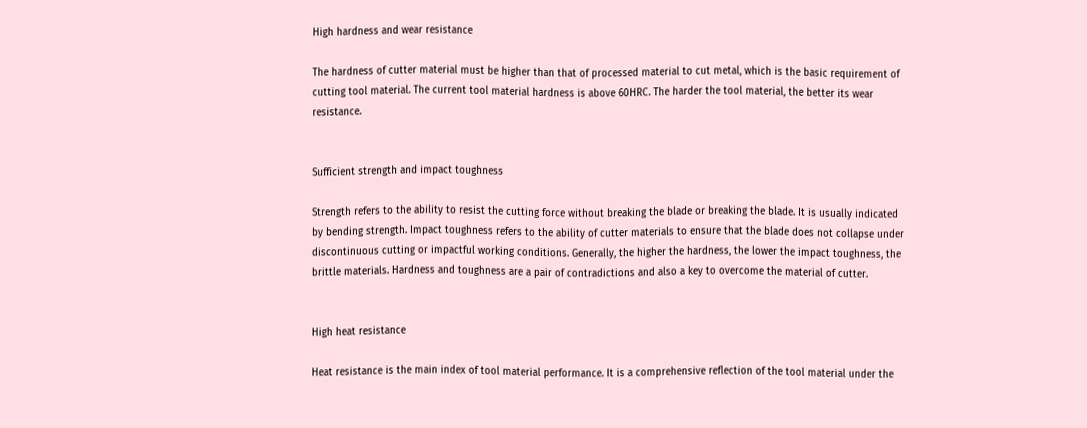High hardness and wear resistance

The hardness of cutter material must be higher than that of processed material to cut metal, which is the basic requirement of cutting tool material. The current tool material hardness is above 60HRC. The harder the tool material, the better its wear resistance.


Sufficient strength and impact toughness

Strength refers to the ability to resist the cutting force without breaking the blade or breaking the blade. It is usually indicated by bending strength. Impact toughness refers to the ability of cutter materials to ensure that the blade does not collapse under discontinuous cutting or impactful working conditions. Generally, the higher the hardness, the lower the impact toughness, the brittle materials. Hardness and toughness are a pair of contradictions and also a key to overcome the material of cutter.


High heat resistance

Heat resistance is the main index of tool material performance. It is a comprehensive reflection of the tool material under the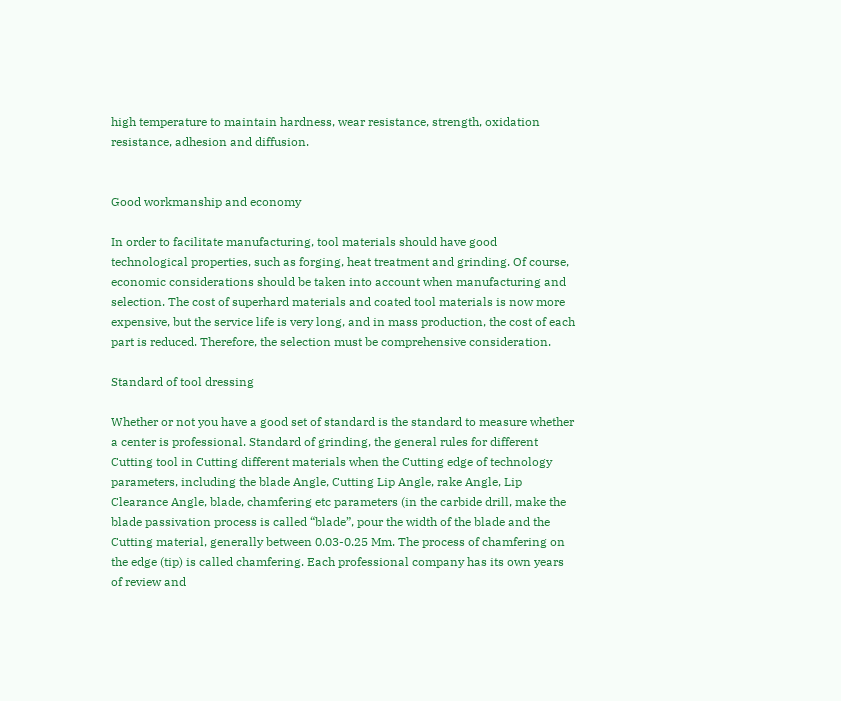high temperature to maintain hardness, wear resistance, strength, oxidation resistance, adhesion and diffusion.


Good workmanship and economy

In order to facilitate manufacturing, tool materials should have good technological properties, such as forging, heat treatment and grinding. Of course, economic considerations should be taken into account when manufacturing and selection. The cost of superhard materials and coated tool materials is now more expensive, but the service life is very long, and in mass production, the cost of each part is reduced. Therefore, the selection must be comprehensive consideration.

Standard of tool dressing

Whether or not you have a good set of standard is the standard to measure whether a center is professional. Standard of grinding, the general rules for different Cutting tool in Cutting different materials when the Cutting edge of technology parameters, including the blade Angle, Cutting Lip Angle, rake Angle, Lip Clearance Angle, blade, chamfering etc parameters (in the carbide drill, make the blade passivation process is called “blade”, pour the width of the blade and the Cutting material, generally between 0.03-0.25 Mm. The process of chamfering on the edge (tip) is called chamfering. Each professional company has its own years of review and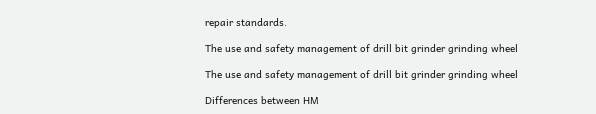repair standards.

The use and safety management of drill bit grinder grinding wheel

The use and safety management of drill bit grinder grinding wheel

Differences between HM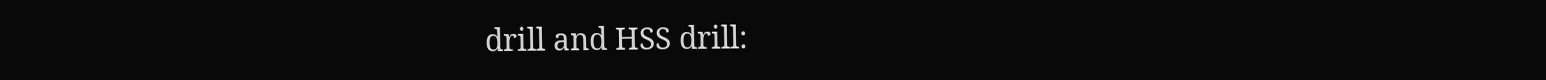drill and HSS drill: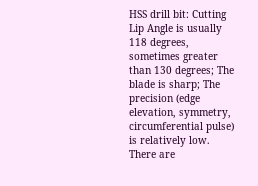HSS drill bit: Cutting Lip Angle is usually 118 degrees, sometimes greater than 130 degrees; The blade is sharp; The precision (edge elevation, symmetry, circumferential pulse) is relatively low. There are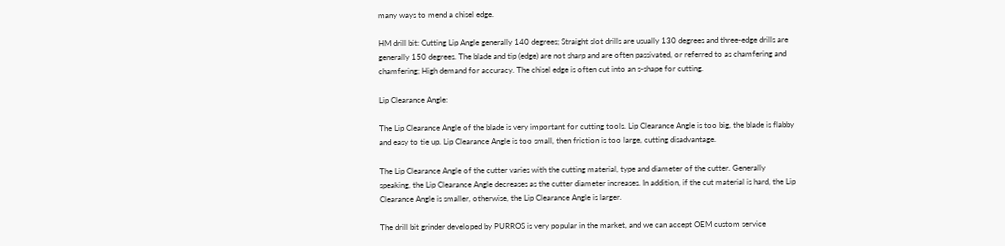many ways to mend a chisel edge.

HM drill bit: Cutting Lip Angle generally 140 degrees; Straight slot drills are usually 130 degrees and three-edge drills are generally 150 degrees. The blade and tip (edge) are not sharp and are often passivated, or referred to as chamfering and chamfering; High demand for accuracy. The chisel edge is often cut into an s-shape for cutting.

Lip Clearance Angle:

The Lip Clearance Angle of the blade is very important for cutting tools. Lip Clearance Angle is too big, the blade is flabby and easy to tie up. Lip Clearance Angle is too small, then friction is too large, cutting disadvantage.

The Lip Clearance Angle of the cutter varies with the cutting material, type and diameter of the cutter. Generally speaking, the Lip Clearance Angle decreases as the cutter diameter increases. In addition, if the cut material is hard, the Lip Clearance Angle is smaller, otherwise, the Lip Clearance Angle is larger.

The drill bit grinder developed by PURROS is very popular in the market, and we can accept OEM custom service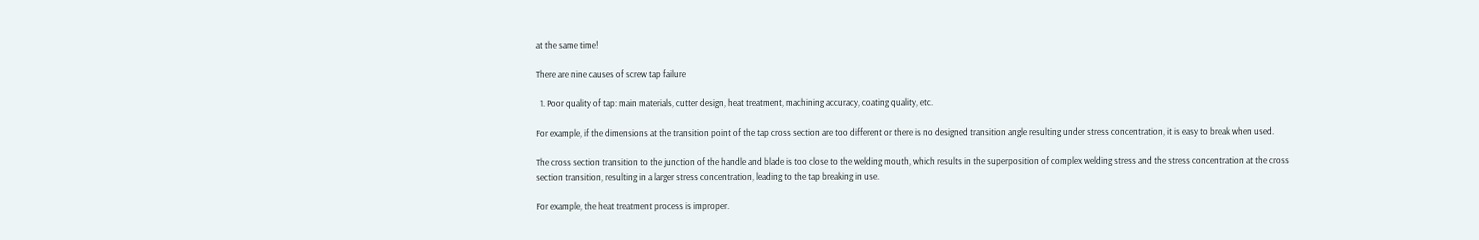at the same time!

There are nine causes of screw tap failure

  1. Poor quality of tap: main materials, cutter design, heat treatment, machining accuracy, coating quality, etc.

For example, if the dimensions at the transition point of the tap cross section are too different or there is no designed transition angle resulting under stress concentration, it is easy to break when used.

The cross section transition to the junction of the handle and blade is too close to the welding mouth, which results in the superposition of complex welding stress and the stress concentration at the cross section transition, resulting in a larger stress concentration, leading to the tap breaking in use.

For example, the heat treatment process is improper.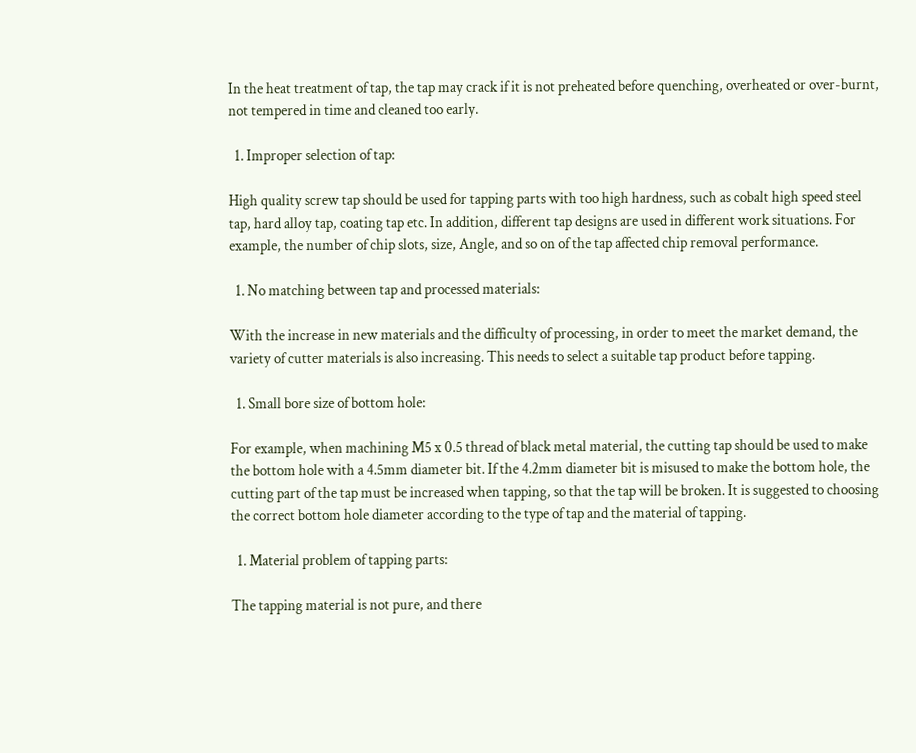In the heat treatment of tap, the tap may crack if it is not preheated before quenching, overheated or over-burnt, not tempered in time and cleaned too early.

  1. Improper selection of tap:

High quality screw tap should be used for tapping parts with too high hardness, such as cobalt high speed steel tap, hard alloy tap, coating tap etc. In addition, different tap designs are used in different work situations. For example, the number of chip slots, size, Angle, and so on of the tap affected chip removal performance.

  1. No matching between tap and processed materials:

With the increase in new materials and the difficulty of processing, in order to meet the market demand, the variety of cutter materials is also increasing. This needs to select a suitable tap product before tapping.

  1. Small bore size of bottom hole:

For example, when machining M5 x 0.5 thread of black metal material, the cutting tap should be used to make the bottom hole with a 4.5mm diameter bit. If the 4.2mm diameter bit is misused to make the bottom hole, the cutting part of the tap must be increased when tapping, so that the tap will be broken. It is suggested to choosing the correct bottom hole diameter according to the type of tap and the material of tapping.

  1. Material problem of tapping parts:

The tapping material is not pure, and there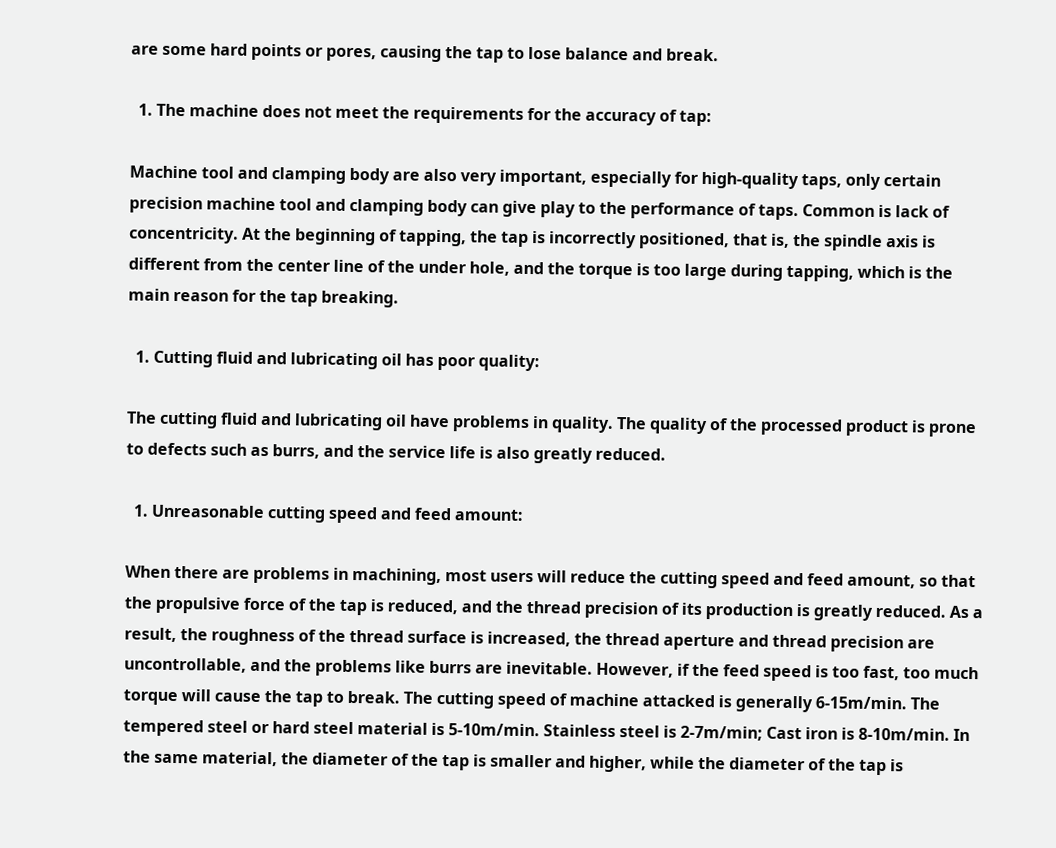are some hard points or pores, causing the tap to lose balance and break.

  1. The machine does not meet the requirements for the accuracy of tap:

Machine tool and clamping body are also very important, especially for high-quality taps, only certain precision machine tool and clamping body can give play to the performance of taps. Common is lack of concentricity. At the beginning of tapping, the tap is incorrectly positioned, that is, the spindle axis is different from the center line of the under hole, and the torque is too large during tapping, which is the main reason for the tap breaking.

  1. Cutting fluid and lubricating oil has poor quality:

The cutting fluid and lubricating oil have problems in quality. The quality of the processed product is prone to defects such as burrs, and the service life is also greatly reduced.

  1. Unreasonable cutting speed and feed amount:

When there are problems in machining, most users will reduce the cutting speed and feed amount, so that the propulsive force of the tap is reduced, and the thread precision of its production is greatly reduced. As a result, the roughness of the thread surface is increased, the thread aperture and thread precision are uncontrollable, and the problems like burrs are inevitable. However, if the feed speed is too fast, too much torque will cause the tap to break. The cutting speed of machine attacked is generally 6-15m/min. The tempered steel or hard steel material is 5-10m/min. Stainless steel is 2-7m/min; Cast iron is 8-10m/min. In the same material, the diameter of the tap is smaller and higher, while the diameter of the tap is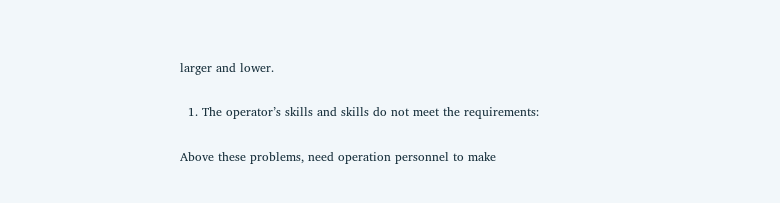larger and lower.

  1. The operator’s skills and skills do not meet the requirements:

Above these problems, need operation personnel to make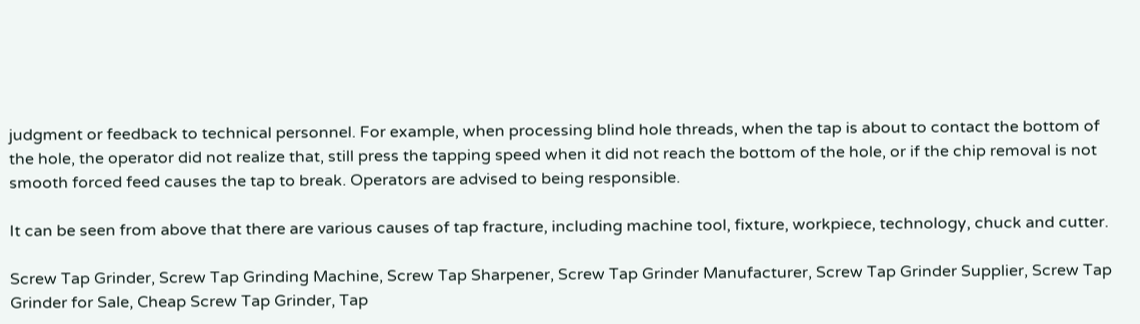judgment or feedback to technical personnel. For example, when processing blind hole threads, when the tap is about to contact the bottom of the hole, the operator did not realize that, still press the tapping speed when it did not reach the bottom of the hole, or if the chip removal is not smooth forced feed causes the tap to break. Operators are advised to being responsible.

It can be seen from above that there are various causes of tap fracture, including machine tool, fixture, workpiece, technology, chuck and cutter.

Screw Tap Grinder, Screw Tap Grinding Machine, Screw Tap Sharpener, Screw Tap Grinder Manufacturer, Screw Tap Grinder Supplier, Screw Tap Grinder for Sale, Cheap Screw Tap Grinder, Tap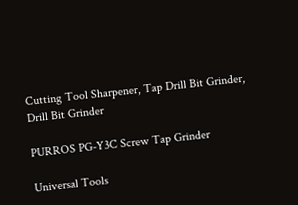Cutting Tool Sharpener, Tap Drill Bit Grinder, Drill Bit Grinder

PURROS PG-Y3C Screw Tap Grinder

Universal Tools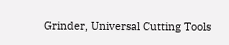Grinder, Universal Cutting Tools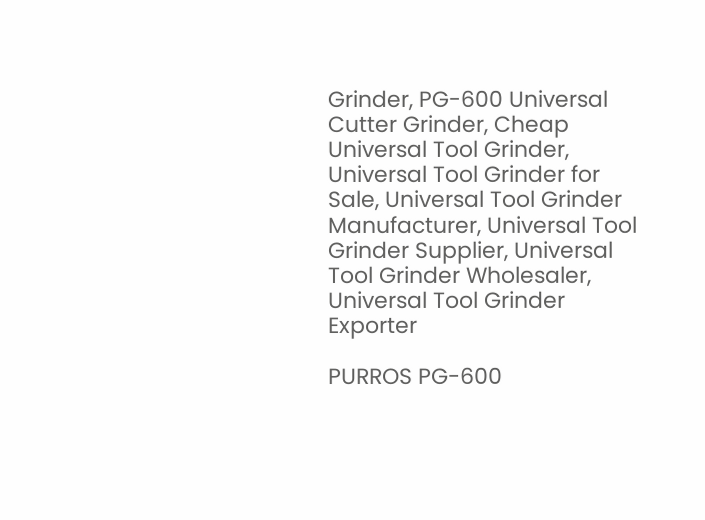Grinder, PG-600 Universal Cutter Grinder, Cheap Universal Tool Grinder, Universal Tool Grinder for Sale, Universal Tool Grinder Manufacturer, Universal Tool Grinder Supplier, Universal Tool Grinder Wholesaler, Universal Tool Grinder Exporter

PURROS PG-600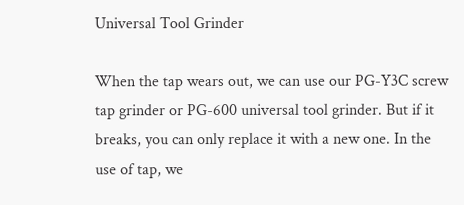Universal Tool Grinder

When the tap wears out, we can use our PG-Y3C screw tap grinder or PG-600 universal tool grinder. But if it breaks, you can only replace it with a new one. In the use of tap, we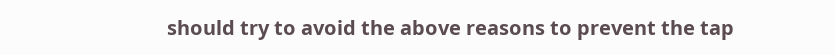should try to avoid the above reasons to prevent the tap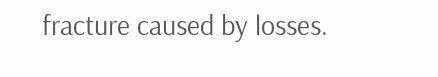fracture caused by losses.